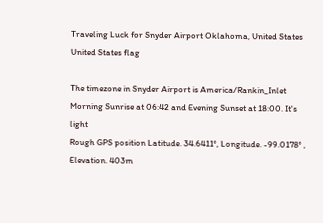Traveling Luck for Snyder Airport Oklahoma, United States United States flag

The timezone in Snyder Airport is America/Rankin_Inlet
Morning Sunrise at 06:42 and Evening Sunset at 18:00. It's light
Rough GPS position Latitude. 34.6411°, Longitude. -99.0178° , Elevation. 403m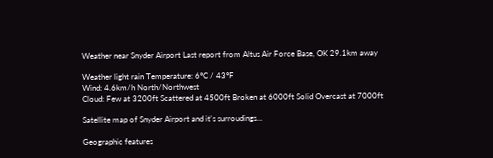Weather near Snyder Airport Last report from Altus Air Force Base, OK 29.1km away

Weather light rain Temperature: 6°C / 43°F
Wind: 4.6km/h North/Northwest
Cloud: Few at 3200ft Scattered at 4500ft Broken at 6000ft Solid Overcast at 7000ft

Satellite map of Snyder Airport and it's surroudings...

Geographic features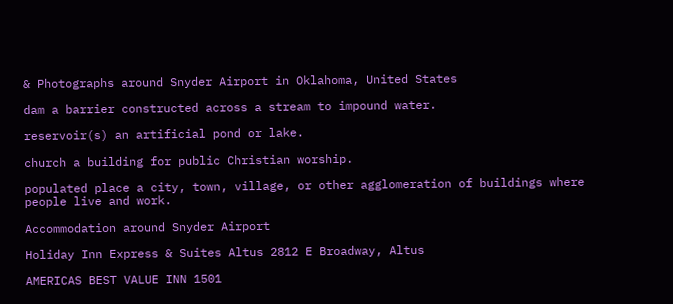& Photographs around Snyder Airport in Oklahoma, United States

dam a barrier constructed across a stream to impound water.

reservoir(s) an artificial pond or lake.

church a building for public Christian worship.

populated place a city, town, village, or other agglomeration of buildings where people live and work.

Accommodation around Snyder Airport

Holiday Inn Express & Suites Altus 2812 E Broadway, Altus

AMERICAS BEST VALUE INN 1501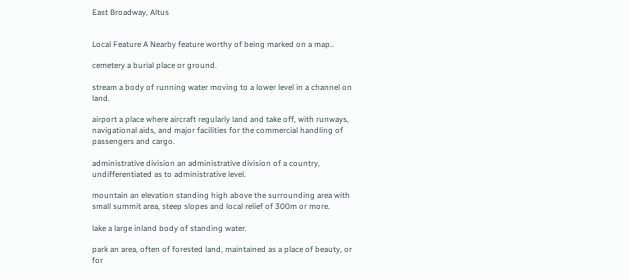East Broadway, Altus


Local Feature A Nearby feature worthy of being marked on a map..

cemetery a burial place or ground.

stream a body of running water moving to a lower level in a channel on land.

airport a place where aircraft regularly land and take off, with runways, navigational aids, and major facilities for the commercial handling of passengers and cargo.

administrative division an administrative division of a country, undifferentiated as to administrative level.

mountain an elevation standing high above the surrounding area with small summit area, steep slopes and local relief of 300m or more.

lake a large inland body of standing water.

park an area, often of forested land, maintained as a place of beauty, or for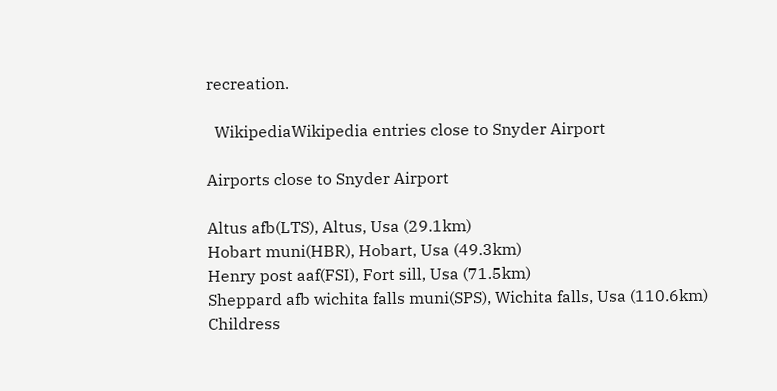recreation.

  WikipediaWikipedia entries close to Snyder Airport

Airports close to Snyder Airport

Altus afb(LTS), Altus, Usa (29.1km)
Hobart muni(HBR), Hobart, Usa (49.3km)
Henry post aaf(FSI), Fort sill, Usa (71.5km)
Sheppard afb wichita falls muni(SPS), Wichita falls, Usa (110.6km)
Childress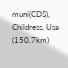muni(CDS), Childress, Usa (150.7km)